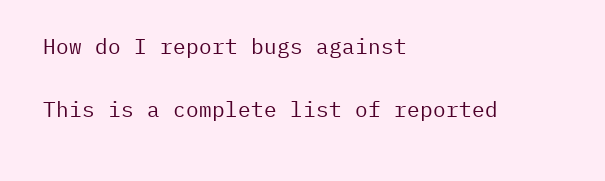How do I report bugs against

This is a complete list of reported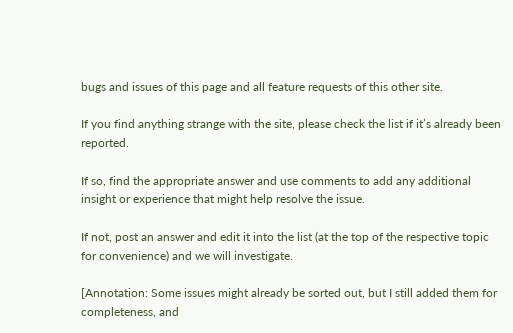bugs and issues of this page and all feature requests of this other site.

If you find anything strange with the site, please check the list if it’s already been reported.

If so, find the appropriate answer and use comments to add any additional insight or experience that might help resolve the issue.

If not, post an answer and edit it into the list (at the top of the respective topic for convenience) and we will investigate.

[Annotation: Some issues might already be sorted out, but I still added them for completeness, and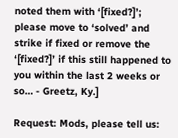noted them with ‘[fixed?]’; please move to ‘solved’ and strike if fixed or remove the ‘[fixed?]’ if this still happened to you within the last 2 weeks or so… - Greetz, Ky.]

Request: Mods, please tell us: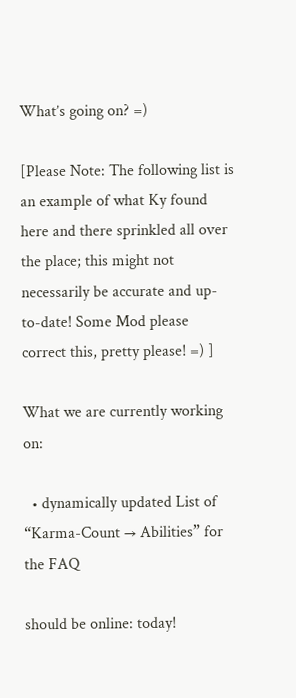What’s going on? =)

[Please Note: The following list is an example of what Ky found here and there sprinkled all over the place; this might not necessarily be accurate and up-to-date! Some Mod please correct this, pretty please! =) ]

What we are currently working on:

  • dynamically updated List of “Karma-Count → Abilities” for the FAQ

should be online: today!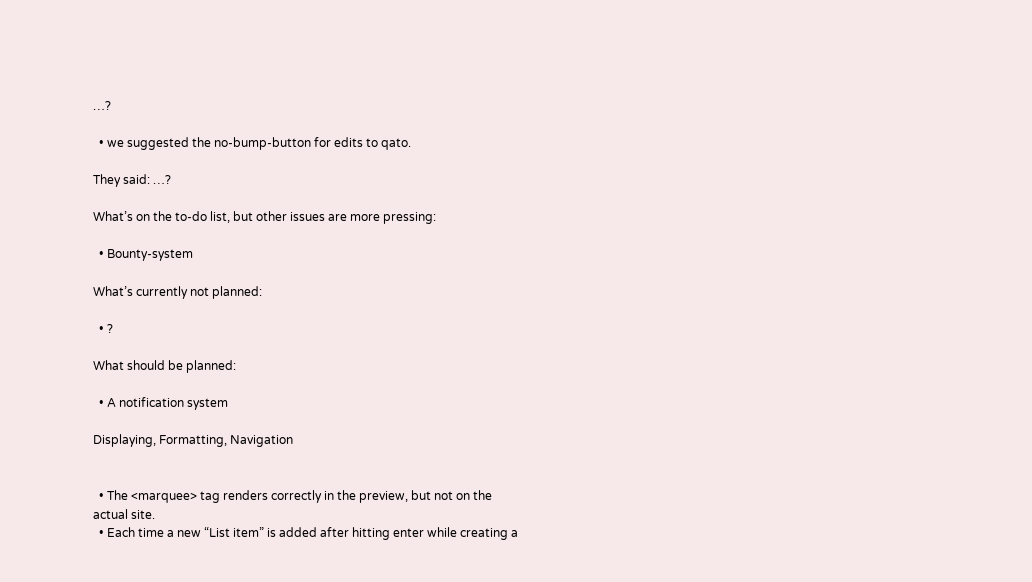…?

  • we suggested the no-bump-button for edits to qato.

They said: …?

What’s on the to-do list, but other issues are more pressing:

  • Bounty-system

What’s currently not planned:

  • ?

What should be planned:

  • A notification system

Displaying, Formatting, Navigation


  • The <marquee> tag renders correctly in the preview, but not on the actual site.
  • Each time a new “List item” is added after hitting enter while creating a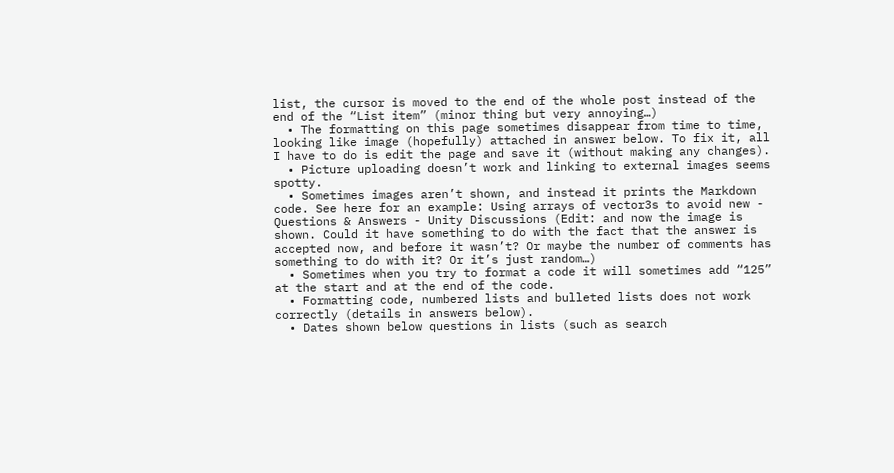list, the cursor is moved to the end of the whole post instead of the end of the “List item” (minor thing but very annoying…)
  • The formatting on this page sometimes disappear from time to time, looking like image (hopefully) attached in answer below. To fix it, all I have to do is edit the page and save it (without making any changes).
  • Picture uploading doesn’t work and linking to external images seems spotty.
  • Sometimes images aren’t shown, and instead it prints the Markdown code. See here for an example: Using arrays of vector3s to avoid new - Questions & Answers - Unity Discussions (Edit: and now the image is shown. Could it have something to do with the fact that the answer is accepted now, and before it wasn’t? Or maybe the number of comments has something to do with it? Or it’s just random…)
  • Sometimes when you try to format a code it will sometimes add “125” at the start and at the end of the code.
  • Formatting code, numbered lists and bulleted lists does not work correctly (details in answers below).
  • Dates shown below questions in lists (such as search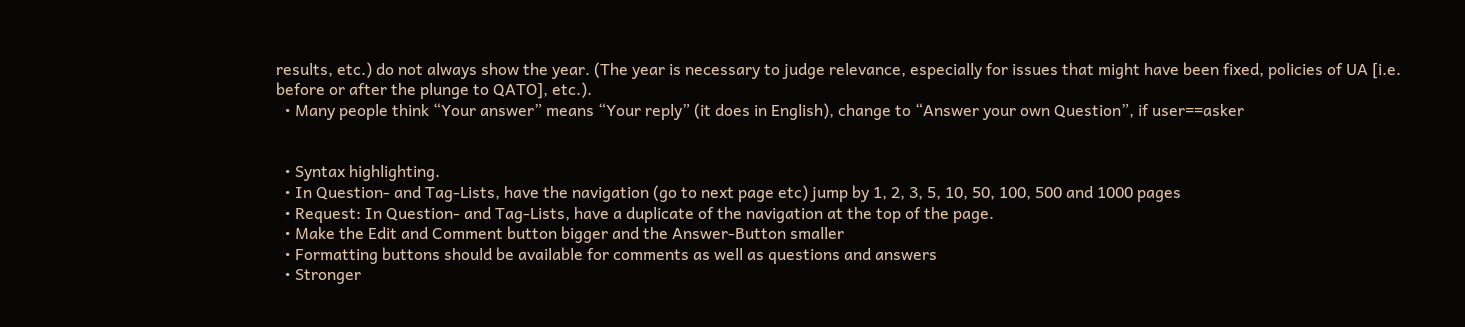results, etc.) do not always show the year. (The year is necessary to judge relevance, especially for issues that might have been fixed, policies of UA [i.e. before or after the plunge to QATO], etc.).
  • Many people think “Your answer” means “Your reply” (it does in English), change to “Answer your own Question”, if user==asker


  • Syntax highlighting.
  • In Question- and Tag-Lists, have the navigation (go to next page etc) jump by 1, 2, 3, 5, 10, 50, 100, 500 and 1000 pages
  • Request: In Question- and Tag-Lists, have a duplicate of the navigation at the top of the page.
  • Make the Edit and Comment button bigger and the Answer-Button smaller
  • Formatting buttons should be available for comments as well as questions and answers
  • Stronger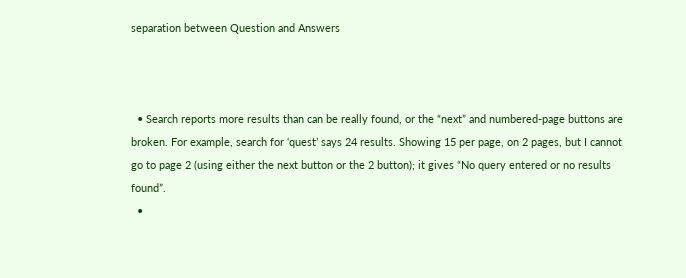separation between Question and Answers



  • Search reports more results than can be really found, or the “next” and numbered-page buttons are broken. For example, search for ‘quest’ says 24 results. Showing 15 per page, on 2 pages, but I cannot go to page 2 (using either the next button or the 2 button); it gives “No query entered or no results found”.
  •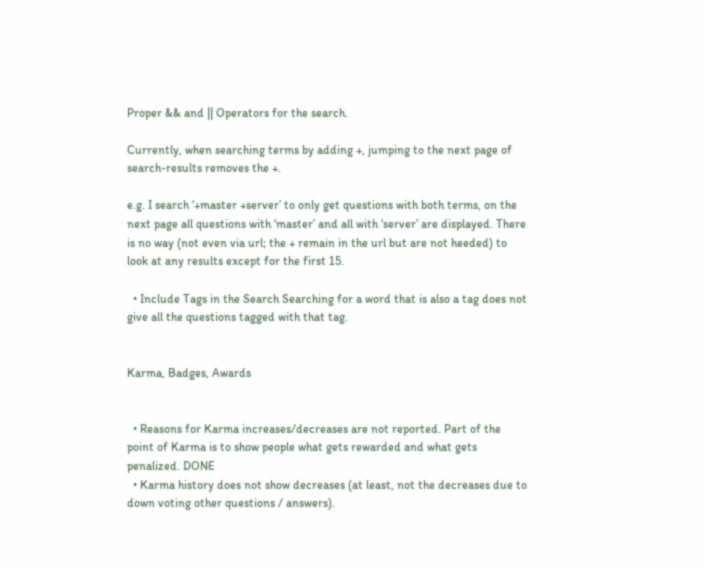Proper && and || Operators for the search.

Currently, when searching terms by adding +, jumping to the next page of search-results removes the +.

e.g. I search ‘+master +server’ to only get questions with both terms, on the next page all questions with ‘master’ and all with ‘server’ are displayed. There is no way (not even via url; the + remain in the url but are not heeded) to look at any results except for the first 15.

  • Include Tags in the Search Searching for a word that is also a tag does not give all the questions tagged with that tag.


Karma, Badges, Awards


  • Reasons for Karma increases/decreases are not reported. Part of the point of Karma is to show people what gets rewarded and what gets penalized. DONE
  • Karma history does not show decreases (at least, not the decreases due to down voting other questions / answers).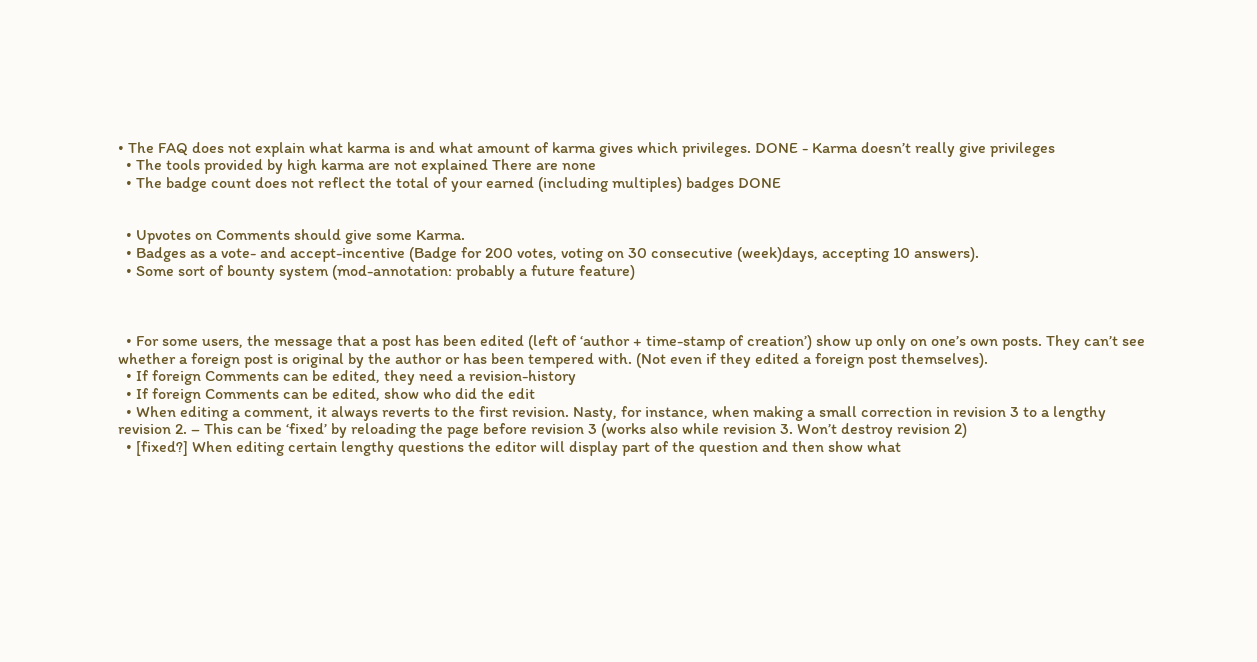• The FAQ does not explain what karma is and what amount of karma gives which privileges. DONE - Karma doesn’t really give privileges
  • The tools provided by high karma are not explained There are none
  • The badge count does not reflect the total of your earned (including multiples) badges DONE


  • Upvotes on Comments should give some Karma.
  • Badges as a vote- and accept-incentive (Badge for 200 votes, voting on 30 consecutive (week)days, accepting 10 answers).
  • Some sort of bounty system (mod-annotation: probably a future feature)



  • For some users, the message that a post has been edited (left of ‘author + time-stamp of creation’) show up only on one’s own posts. They can’t see whether a foreign post is original by the author or has been tempered with. (Not even if they edited a foreign post themselves).
  • If foreign Comments can be edited, they need a revision-history
  • If foreign Comments can be edited, show who did the edit
  • When editing a comment, it always reverts to the first revision. Nasty, for instance, when making a small correction in revision 3 to a lengthy revision 2. – This can be ‘fixed’ by reloading the page before revision 3 (works also while revision 3. Won’t destroy revision 2)
  • [fixed?] When editing certain lengthy questions the editor will display part of the question and then show what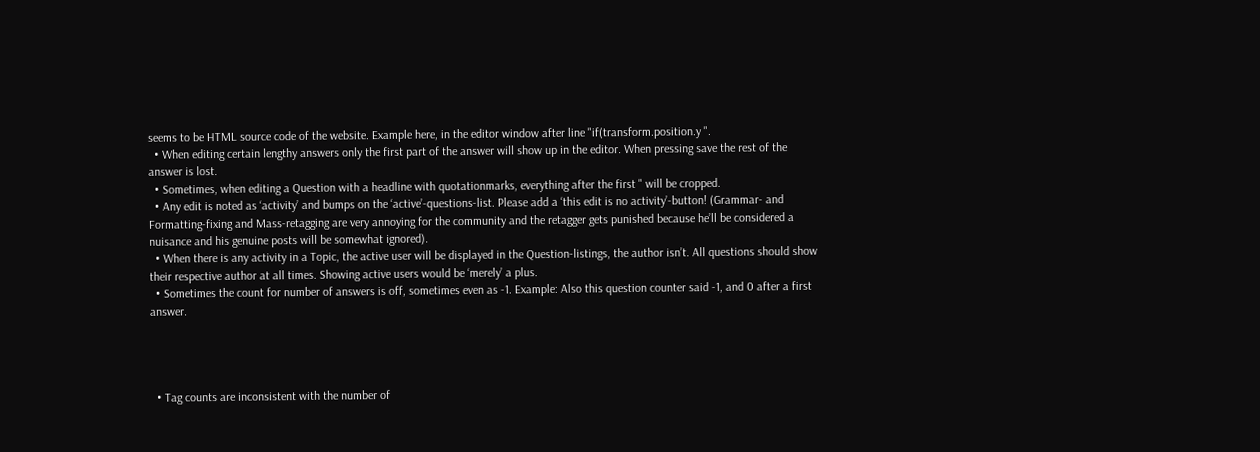seems to be HTML source code of the website. Example here, in the editor window after line "if(transform.position.y ".
  • When editing certain lengthy answers only the first part of the answer will show up in the editor. When pressing save the rest of the answer is lost.
  • Sometimes, when editing a Question with a headline with quotationmarks, everything after the first " will be cropped.
  • Any edit is noted as ‘activity’ and bumps on the ‘active’-questions-list. Please add a ‘this edit is no activity’-button! (Grammar- and Formatting-fixing and Mass-retagging are very annoying for the community and the retagger gets punished because he’ll be considered a nuisance and his genuine posts will be somewhat ignored).
  • When there is any activity in a Topic, the active user will be displayed in the Question-listings, the author isn’t. All questions should show their respective author at all times. Showing active users would be ‘merely’ a plus.
  • Sometimes the count for number of answers is off, sometimes even as -1. Example: Also this question counter said -1, and 0 after a first answer.




  • Tag counts are inconsistent with the number of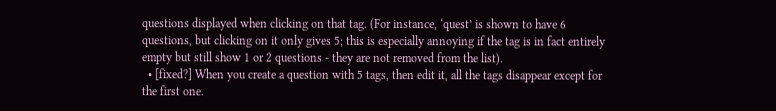questions displayed when clicking on that tag. (For instance, ‘quest’ is shown to have 6 questions, but clicking on it only gives 5; this is especially annoying if the tag is in fact entirely empty but still show 1 or 2 questions - they are not removed from the list).
  • [fixed?] When you create a question with 5 tags, then edit it, all the tags disappear except for the first one.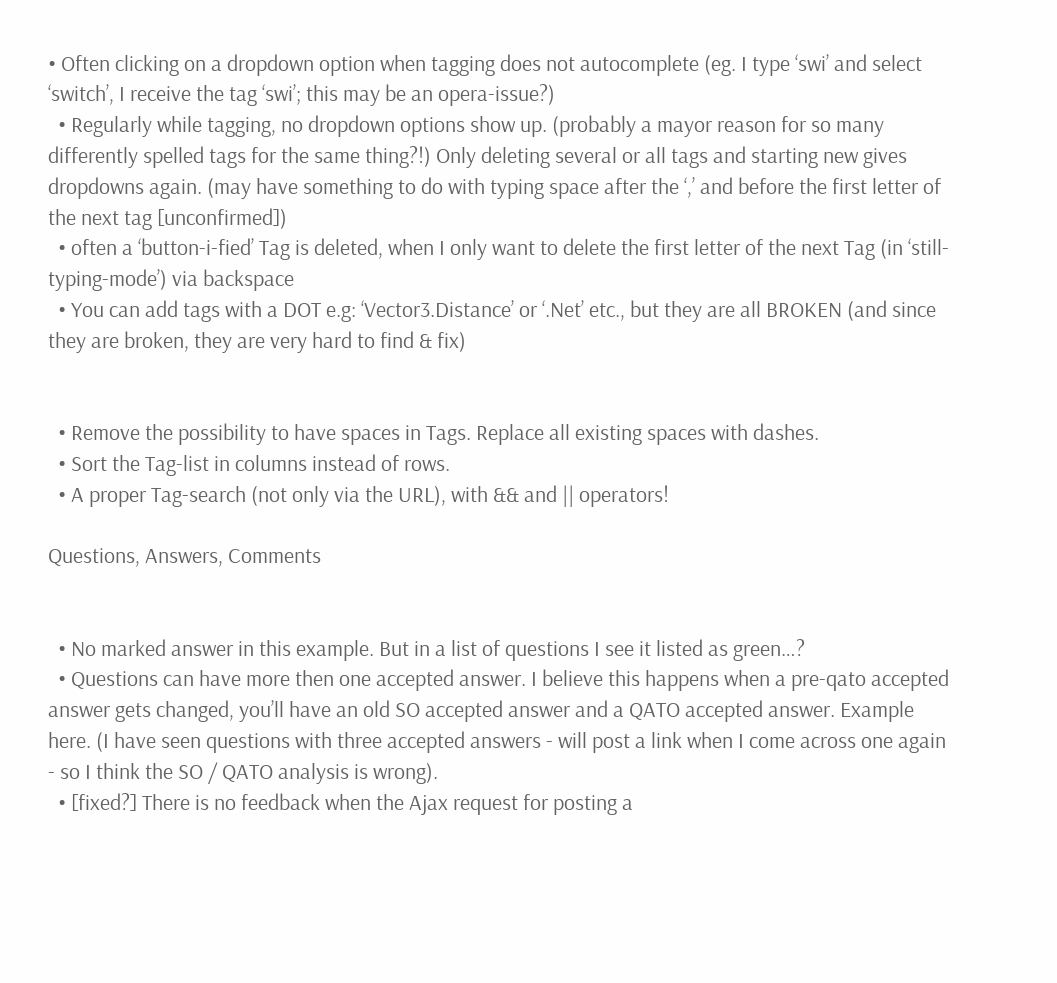• Often clicking on a dropdown option when tagging does not autocomplete (eg. I type ‘swi’ and select ‘switch’, I receive the tag ‘swi’; this may be an opera-issue?)
  • Regularly while tagging, no dropdown options show up. (probably a mayor reason for so many differently spelled tags for the same thing?!) Only deleting several or all tags and starting new gives dropdowns again. (may have something to do with typing space after the ‘,’ and before the first letter of the next tag [unconfirmed])
  • often a ‘button-i-fied’ Tag is deleted, when I only want to delete the first letter of the next Tag (in ‘still-typing-mode’) via backspace
  • You can add tags with a DOT e.g: ‘Vector3.Distance’ or ‘.Net’ etc., but they are all BROKEN (and since they are broken, they are very hard to find & fix)


  • Remove the possibility to have spaces in Tags. Replace all existing spaces with dashes.
  • Sort the Tag-list in columns instead of rows.
  • A proper Tag-search (not only via the URL), with && and || operators!

Questions, Answers, Comments


  • No marked answer in this example. But in a list of questions I see it listed as green…?
  • Questions can have more then one accepted answer. I believe this happens when a pre-qato accepted answer gets changed, you’ll have an old SO accepted answer and a QATO accepted answer. Example here. (I have seen questions with three accepted answers - will post a link when I come across one again - so I think the SO / QATO analysis is wrong).
  • [fixed?] There is no feedback when the Ajax request for posting a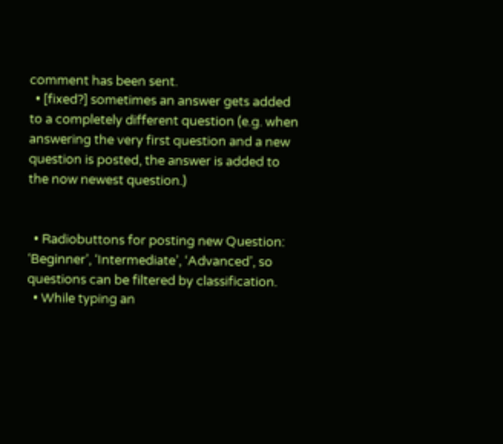comment has been sent.
  • [fixed?] sometimes an answer gets added to a completely different question (e.g. when answering the very first question and a new question is posted, the answer is added to the now newest question.)


  • Radiobuttons for posting new Question: ‘Beginner’, ‘Intermediate’, ‘Advanced’, so questions can be filtered by classification.
  • While typing an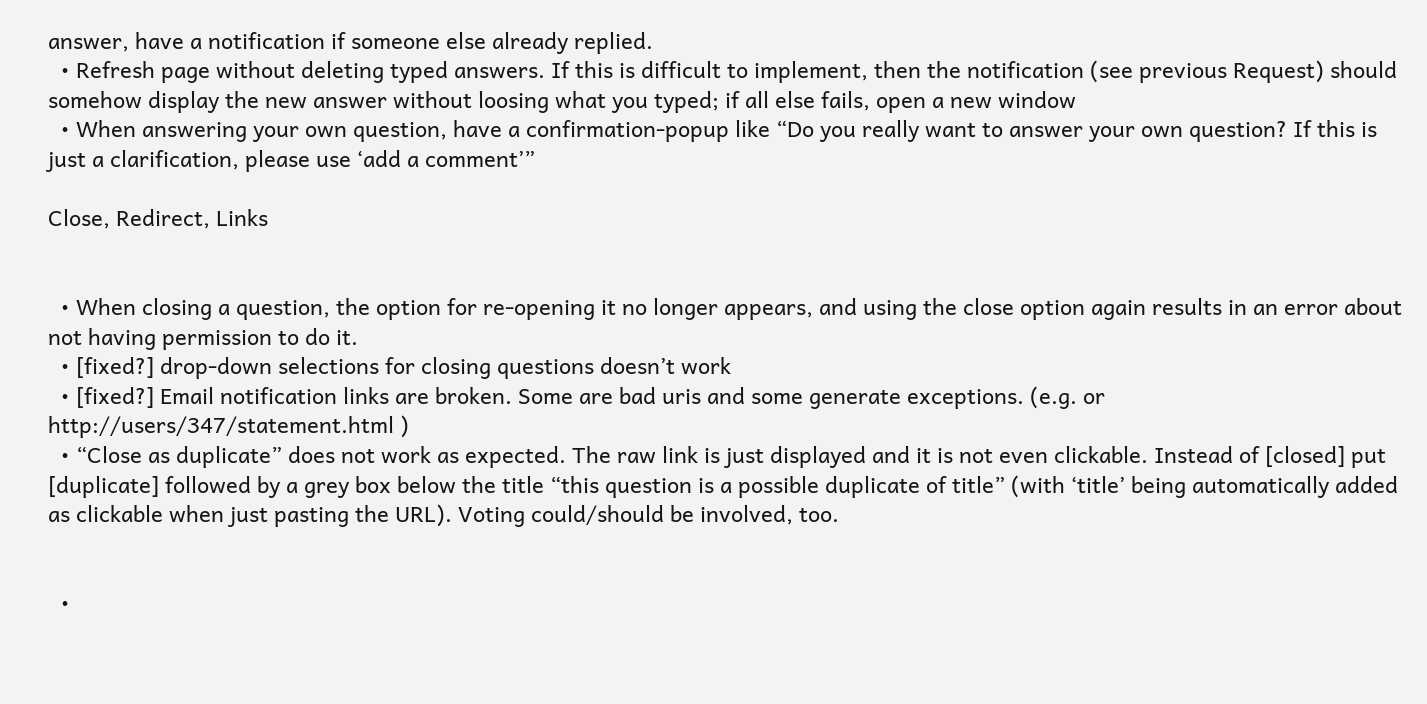answer, have a notification if someone else already replied.
  • Refresh page without deleting typed answers. If this is difficult to implement, then the notification (see previous Request) should somehow display the new answer without loosing what you typed; if all else fails, open a new window
  • When answering your own question, have a confirmation-popup like “Do you really want to answer your own question? If this is just a clarification, please use ‘add a comment’”

Close, Redirect, Links


  • When closing a question, the option for re-opening it no longer appears, and using the close option again results in an error about not having permission to do it.
  • [fixed?] drop-down selections for closing questions doesn’t work
  • [fixed?] Email notification links are broken. Some are bad uris and some generate exceptions. (e.g. or http://users/347/statement.html )
  • “Close as duplicate” does not work as expected. The raw link is just displayed and it is not even clickable. Instead of [closed] put [duplicate] followed by a grey box below the title “this question is a possible duplicate of title” (with ‘title’ being automatically added as clickable when just pasting the URL). Voting could/should be involved, too.


  •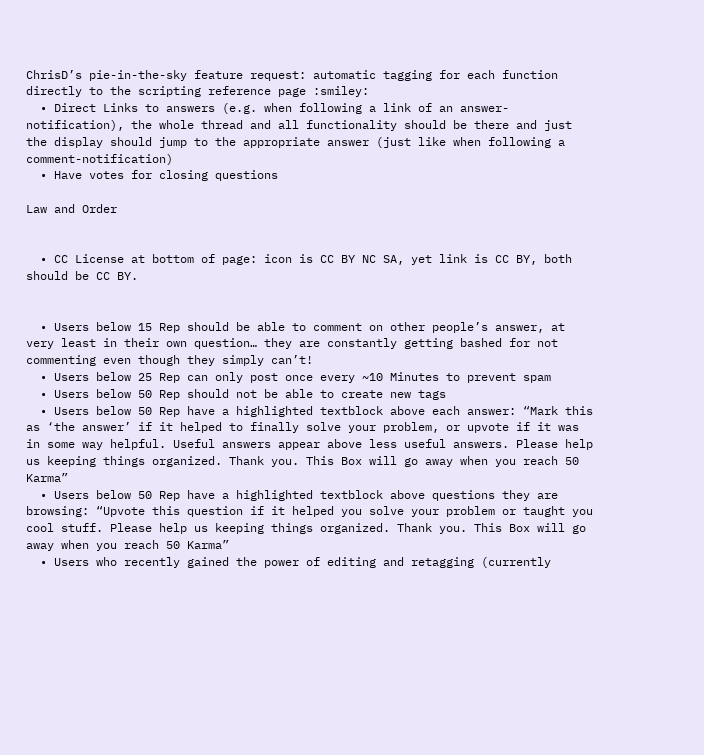ChrisD’s pie-in-the-sky feature request: automatic tagging for each function directly to the scripting reference page :smiley:
  • Direct Links to answers (e.g. when following a link of an answer-notification), the whole thread and all functionality should be there and just the display should jump to the appropriate answer (just like when following a comment-notification)
  • Have votes for closing questions

Law and Order


  • CC License at bottom of page: icon is CC BY NC SA, yet link is CC BY, both should be CC BY.


  • Users below 15 Rep should be able to comment on other people’s answer, at very least in their own question… they are constantly getting bashed for not commenting even though they simply can’t!
  • Users below 25 Rep can only post once every ~10 Minutes to prevent spam
  • Users below 50 Rep should not be able to create new tags
  • Users below 50 Rep have a highlighted textblock above each answer: “Mark this as ‘the answer’ if it helped to finally solve your problem, or upvote if it was in some way helpful. Useful answers appear above less useful answers. Please help us keeping things organized. Thank you. This Box will go away when you reach 50 Karma”
  • Users below 50 Rep have a highlighted textblock above questions they are browsing: “Upvote this question if it helped you solve your problem or taught you cool stuff. Please help us keeping things organized. Thank you. This Box will go away when you reach 50 Karma”
  • Users who recently gained the power of editing and retagging (currently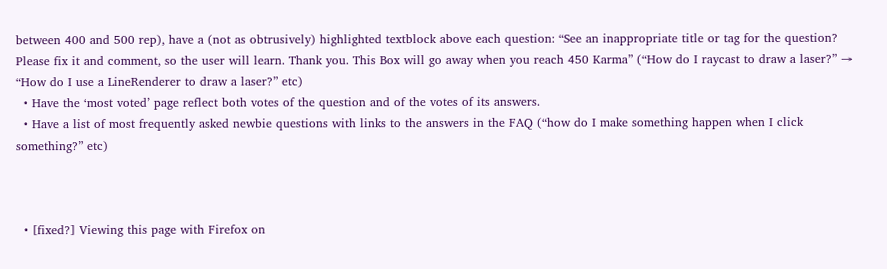between 400 and 500 rep), have a (not as obtrusively) highlighted textblock above each question: “See an inappropriate title or tag for the question? Please fix it and comment, so the user will learn. Thank you. This Box will go away when you reach 450 Karma” (“How do I raycast to draw a laser?” → “How do I use a LineRenderer to draw a laser?” etc)
  • Have the ‘most voted’ page reflect both votes of the question and of the votes of its answers.
  • Have a list of most frequently asked newbie questions with links to the answers in the FAQ (“how do I make something happen when I click something?” etc)



  • [fixed?] Viewing this page with Firefox on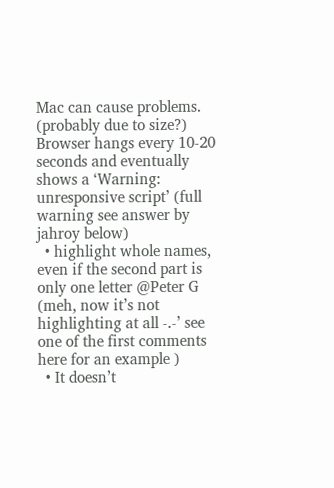Mac can cause problems. (probably due to size?) Browser hangs every 10-20 seconds and eventually shows a ‘Warning: unresponsive script’ (full warning see answer by jahroy below)
  • highlight whole names, even if the second part is only one letter @Peter G (meh, now it’s not highlighting at all -.-’ see one of the first comments here for an example )
  • It doesn’t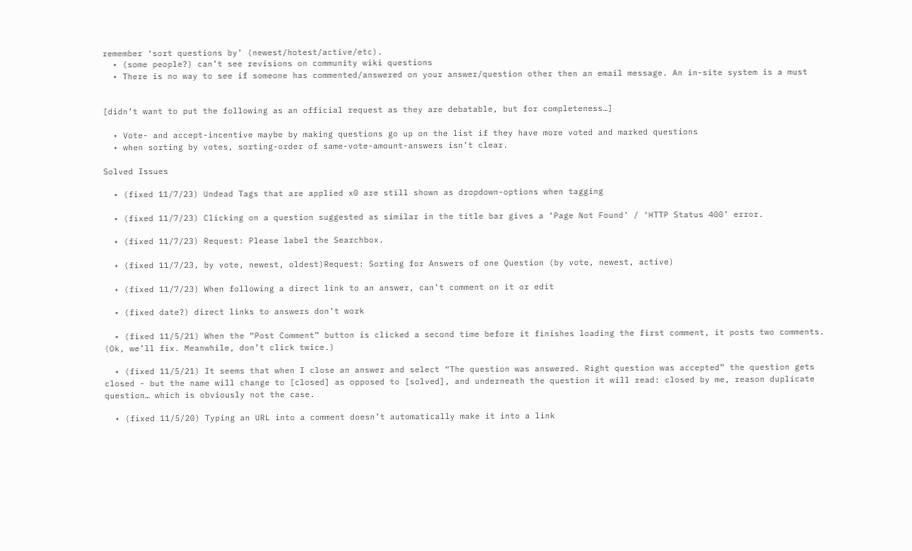remember ‘sort questions by’ (newest/hotest/active/etc).
  • (some people?) can’t see revisions on community wiki questions
  • There is no way to see if someone has commented/answered on your answer/question other then an email message. An in-site system is a must


[didn’t want to put the following as an official request as they are debatable, but for completeness…]

  • Vote- and accept-incentive maybe by making questions go up on the list if they have more voted and marked questions
  • when sorting by votes, sorting-order of same-vote-amount-answers isn’t clear.

Solved Issues

  • (fixed 11/7/23) Undead Tags that are applied x0 are still shown as dropdown-options when tagging

  • (fixed 11/7/23) Clicking on a question suggested as similar in the title bar gives a ‘Page Not Found’ / ‘HTTP Status 400’ error.

  • (fixed 11/7/23) Request: Please label the Searchbox.

  • (fixed 11/7/23, by vote, newest, oldest)Request: Sorting for Answers of one Question (by vote, newest, active)

  • (fixed 11/7/23) When following a direct link to an answer, can’t comment on it or edit

  • (fixed date?) direct links to answers don’t work

  • (fixed 11/5/21) When the “Post Comment” button is clicked a second time before it finishes loading the first comment, it posts two comments. (Ok, we’ll fix. Meanwhile, don’t click twice.)

  • (fixed 11/5/21) It seems that when I close an answer and select “The question was answered. Right question was accepted” the question gets closed - but the name will change to [closed] as opposed to [solved], and underneath the question it will read: closed by me, reason duplicate question… which is obviously not the case.

  • (fixed 11/5/20) Typing an URL into a comment doesn’t automatically make it into a link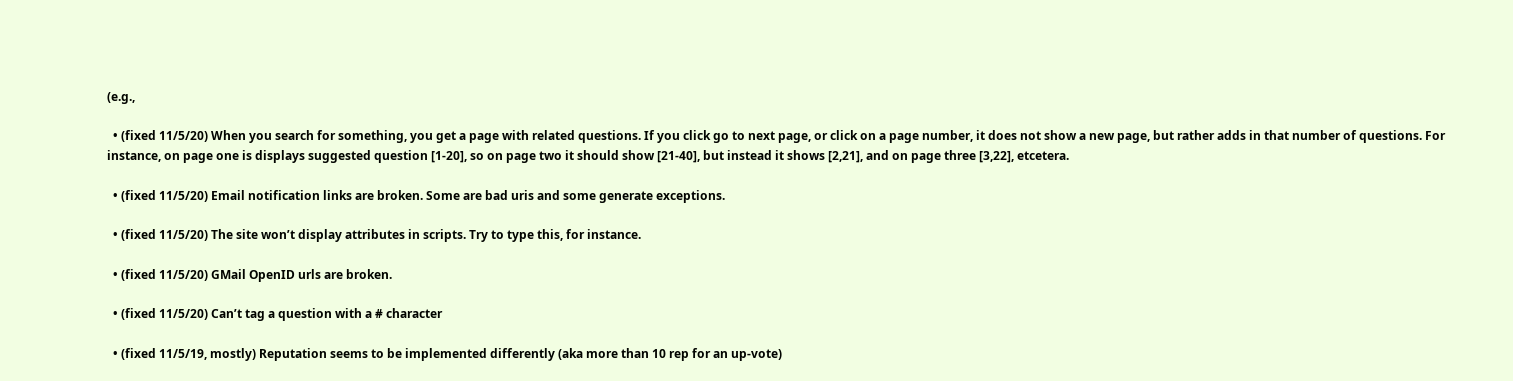(e.g.,

  • (fixed 11/5/20) When you search for something, you get a page with related questions. If you click go to next page, or click on a page number, it does not show a new page, but rather adds in that number of questions. For instance, on page one is displays suggested question [1-20], so on page two it should show [21-40], but instead it shows [2,21], and on page three [3,22], etcetera.

  • (fixed 11/5/20) Email notification links are broken. Some are bad uris and some generate exceptions.

  • (fixed 11/5/20) The site won’t display attributes in scripts. Try to type this, for instance.

  • (fixed 11/5/20) GMail OpenID urls are broken.

  • (fixed 11/5/20) Can’t tag a question with a # character

  • (fixed 11/5/19, mostly) Reputation seems to be implemented differently (aka more than 10 rep for an up-vote)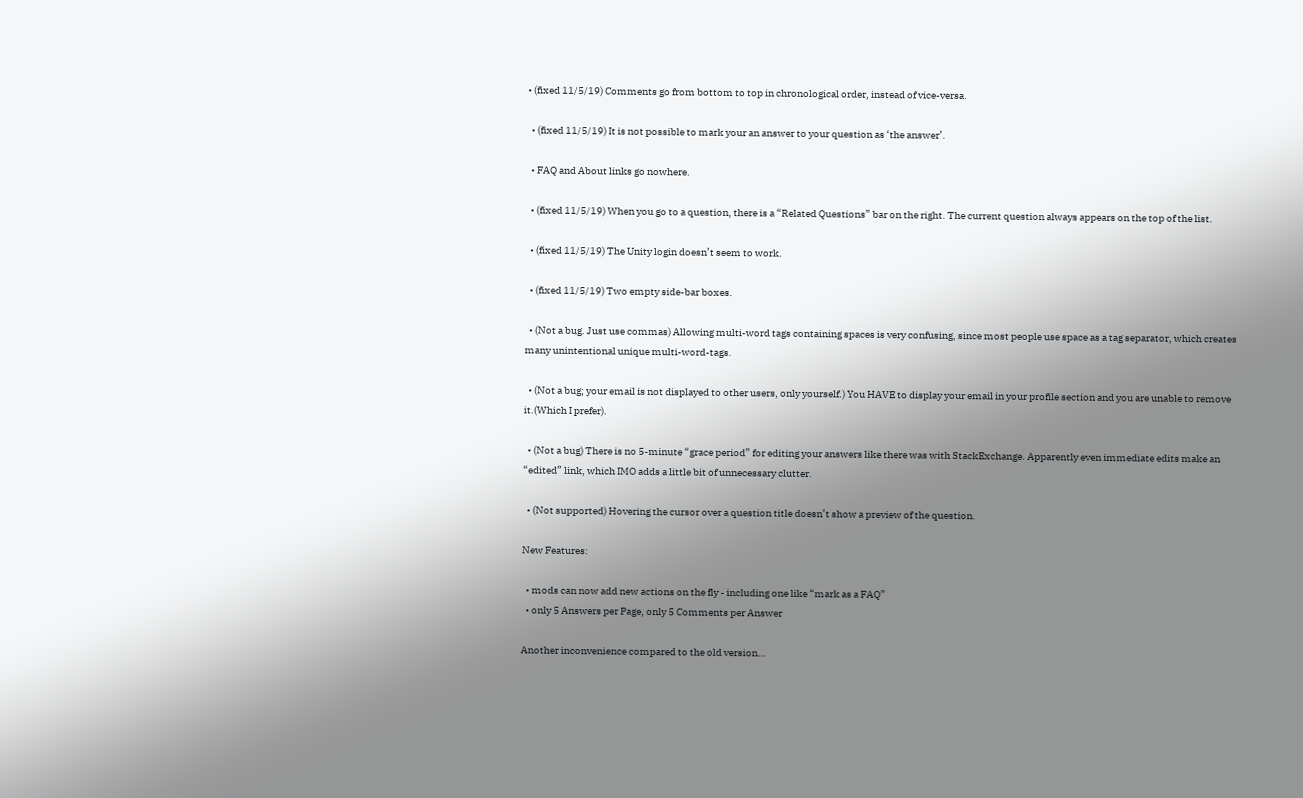• (fixed 11/5/19) Comments go from bottom to top in chronological order, instead of vice-versa.

  • (fixed 11/5/19) It is not possible to mark your an answer to your question as ‘the answer’.

  • FAQ and About links go nowhere.

  • (fixed 11/5/19) When you go to a question, there is a “Related Questions” bar on the right. The current question always appears on the top of the list.

  • (fixed 11/5/19) The Unity login doesn’t seem to work.

  • (fixed 11/5/19) Two empty side-bar boxes.

  • (Not a bug. Just use commas) Allowing multi-word tags containing spaces is very confusing, since most people use space as a tag separator, which creates many unintentional unique multi-word-tags.

  • (Not a bug; your email is not displayed to other users, only yourself.) You HAVE to display your email in your profile section and you are unable to remove it.(Which I prefer).

  • (Not a bug) There is no 5-minute “grace period” for editing your answers like there was with StackExchange. Apparently even immediate edits make an “edited” link, which IMO adds a little bit of unnecessary clutter.

  • (Not supported) Hovering the cursor over a question title doesn’t show a preview of the question.

New Features:

  • mods can now add new actions on the fly - including one like “mark as a FAQ”
  • only 5 Answers per Page, only 5 Comments per Answer

Another inconvenience compared to the old version…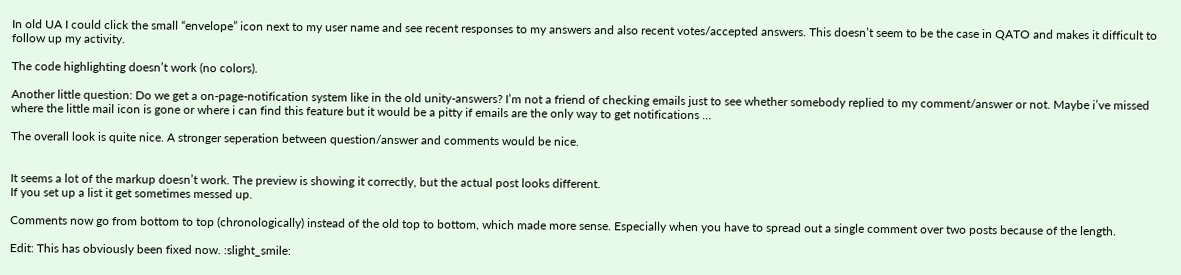In old UA I could click the small “envelope” icon next to my user name and see recent responses to my answers and also recent votes/accepted answers. This doesn’t seem to be the case in QATO and makes it difficult to follow up my activity.

The code highlighting doesn’t work (no colors).

Another little question: Do we get a on-page-notification system like in the old unity-answers? I’m not a friend of checking emails just to see whether somebody replied to my comment/answer or not. Maybe i’ve missed where the little mail icon is gone or where i can find this feature but it would be a pitty if emails are the only way to get notifications …

The overall look is quite nice. A stronger seperation between question/answer and comments would be nice.


It seems a lot of the markup doesn’t work. The preview is showing it correctly, but the actual post looks different.
If you set up a list it get sometimes messed up.

Comments now go from bottom to top (chronologically) instead of the old top to bottom, which made more sense. Especially when you have to spread out a single comment over two posts because of the length.

Edit: This has obviously been fixed now. :slight_smile: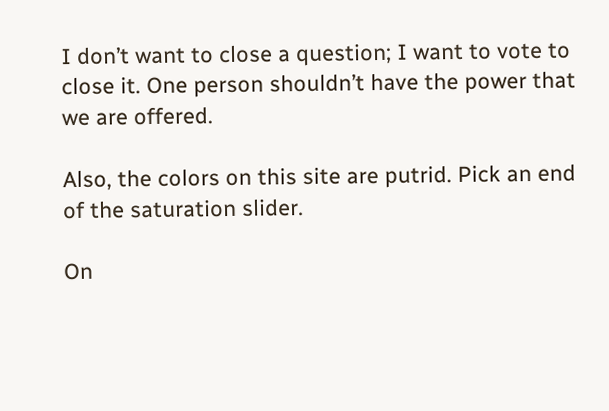I don’t want to close a question; I want to vote to close it. One person shouldn’t have the power that we are offered.

Also, the colors on this site are putrid. Pick an end of the saturation slider.

On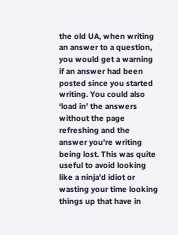the old UA, when writing an answer to a question, you would get a warning if an answer had been posted since you started writing. You could also ‘load in’ the answers without the page refreshing and the answer you’re writing being lost. This was quite useful to avoid looking like a ninja’d idiot or wasting your time looking things up that have in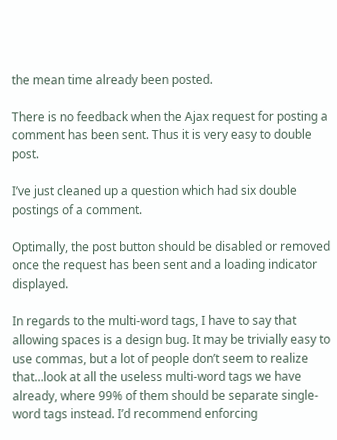the mean time already been posted.

There is no feedback when the Ajax request for posting a comment has been sent. Thus it is very easy to double post.

I’ve just cleaned up a question which had six double postings of a comment.

Optimally, the post button should be disabled or removed once the request has been sent and a loading indicator displayed.

In regards to the multi-word tags, I have to say that allowing spaces is a design bug. It may be trivially easy to use commas, but a lot of people don’t seem to realize that…look at all the useless multi-word tags we have already, where 99% of them should be separate single-word tags instead. I’d recommend enforcing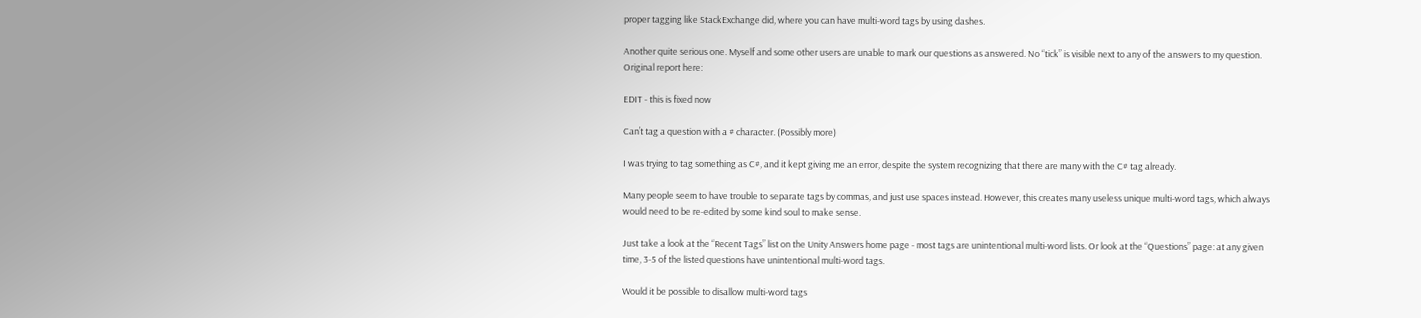proper tagging like StackExchange did, where you can have multi-word tags by using dashes.

Another quite serious one. Myself and some other users are unable to mark our questions as answered. No “tick” is visible next to any of the answers to my question. Original report here:

EDIT - this is fixed now

Can’t tag a question with a # character. (Possibly more)

I was trying to tag something as C#, and it kept giving me an error, despite the system recognizing that there are many with the C# tag already.

Many people seem to have trouble to separate tags by commas, and just use spaces instead. However, this creates many useless unique multi-word tags, which always would need to be re-edited by some kind soul to make sense.

Just take a look at the “Recent Tags” list on the Unity Answers home page - most tags are unintentional multi-word lists. Or look at the “Questions” page: at any given time, 3-5 of the listed questions have unintentional multi-word tags.

Would it be possible to disallow multi-word tags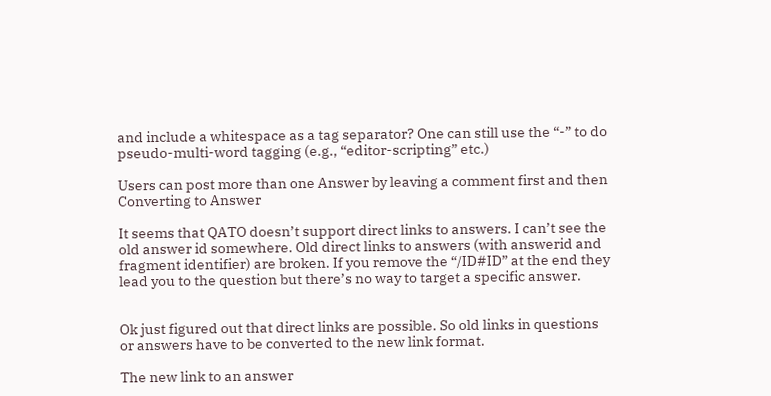and include a whitespace as a tag separator? One can still use the “-” to do pseudo-multi-word tagging (e.g., “editor-scripting” etc.)

Users can post more than one Answer by leaving a comment first and then Converting to Answer

It seems that QATO doesn’t support direct links to answers. I can’t see the old answer id somewhere. Old direct links to answers (with answerid and fragment identifier) are broken. If you remove the “/ID#ID” at the end they lead you to the question but there’s no way to target a specific answer.


Ok just figured out that direct links are possible. So old links in questions or answers have to be converted to the new link format.

The new link to an answer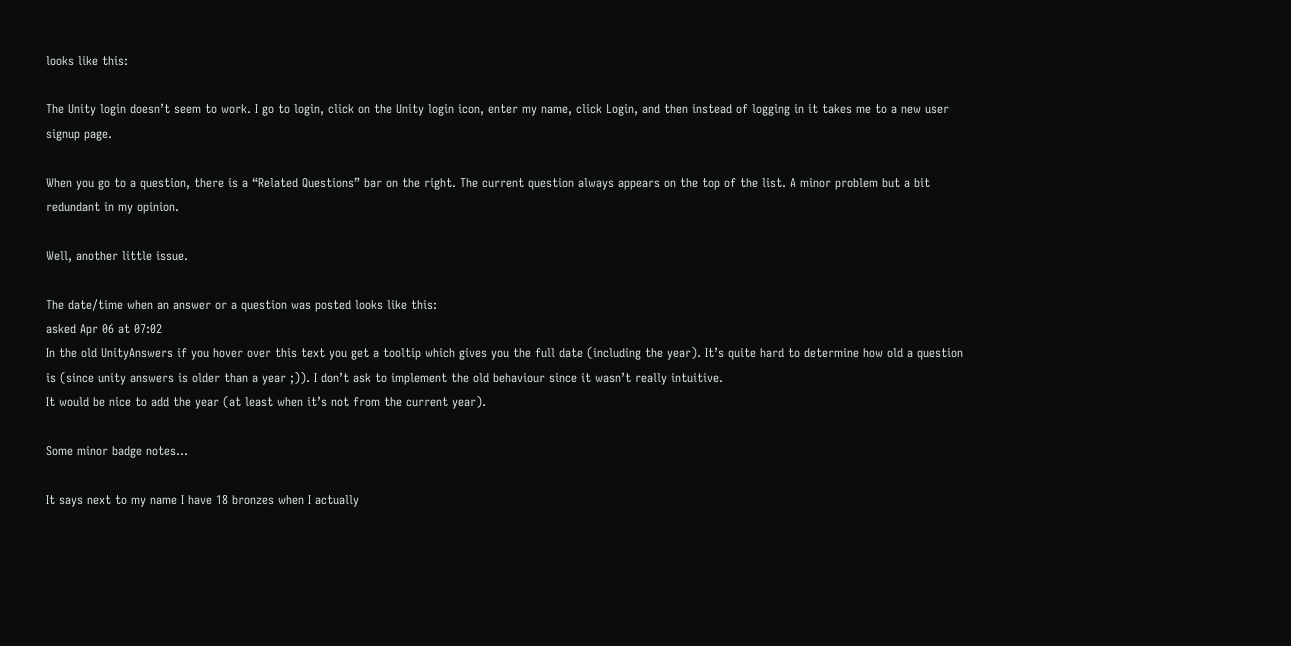looks like this:

The Unity login doesn’t seem to work. I go to login, click on the Unity login icon, enter my name, click Login, and then instead of logging in it takes me to a new user signup page.

When you go to a question, there is a “Related Questions” bar on the right. The current question always appears on the top of the list. A minor problem but a bit redundant in my opinion.

Well, another little issue.

The date/time when an answer or a question was posted looks like this:
asked Apr 06 at 07:02
In the old UnityAnswers if you hover over this text you get a tooltip which gives you the full date (including the year). It’s quite hard to determine how old a question is (since unity answers is older than a year ;)). I don’t ask to implement the old behaviour since it wasn’t really intuitive.
It would be nice to add the year (at least when it’s not from the current year).

Some minor badge notes…

It says next to my name I have 18 bronzes when I actually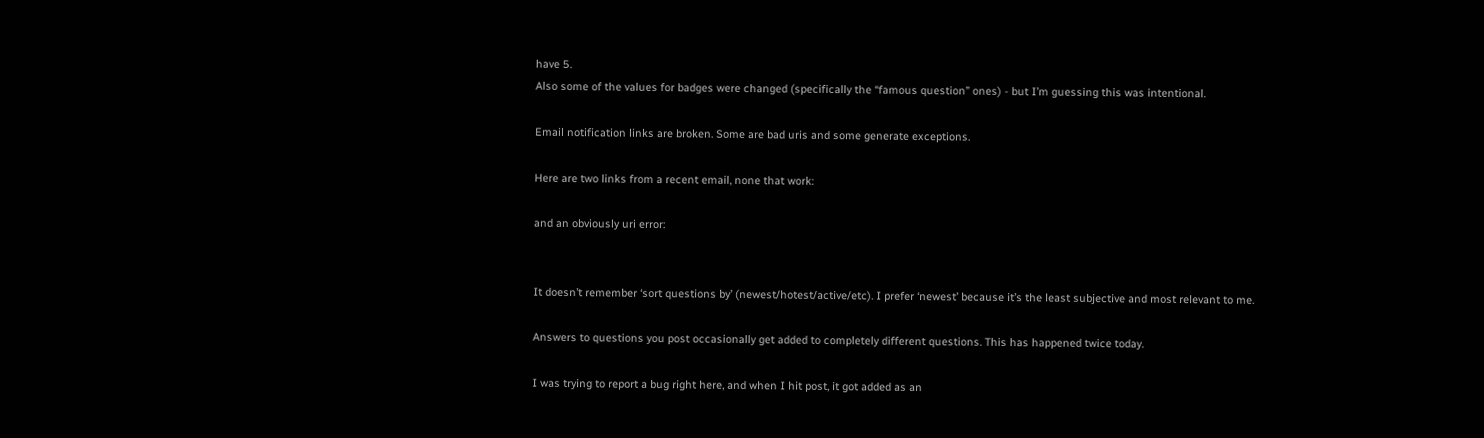have 5.
Also some of the values for badges were changed (specifically the “famous question” ones) - but I’m guessing this was intentional.

Email notification links are broken. Some are bad uris and some generate exceptions.

Here are two links from a recent email, none that work:

and an obviously uri error:


It doesn’t remember ‘sort questions by’ (newest/hotest/active/etc). I prefer ‘newest’ because it’s the least subjective and most relevant to me.

Answers to questions you post occasionally get added to completely different questions. This has happened twice today.

I was trying to report a bug right here, and when I hit post, it got added as an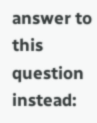answer to this question instead: